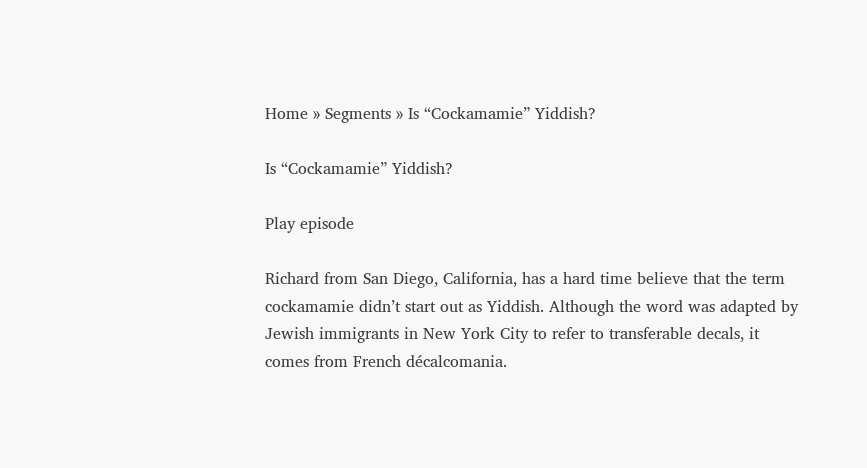Home » Segments » Is “Cockamamie” Yiddish?

Is “Cockamamie” Yiddish?

Play episode

Richard from San Diego, California, has a hard time believe that the term cockamamie didn’t start out as Yiddish. Although the word was adapted by Jewish immigrants in New York City to refer to transferable decals, it comes from French décalcomania.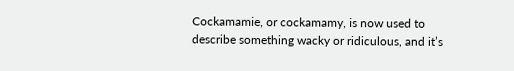Cockamamie, or cockamamy, is now used to describe something wacky or ridiculous, and it’s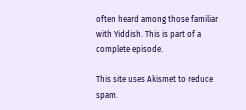often heard among those familiar with Yiddish. This is part of a complete episode.

This site uses Akismet to reduce spam.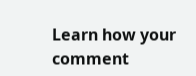Learn how your comment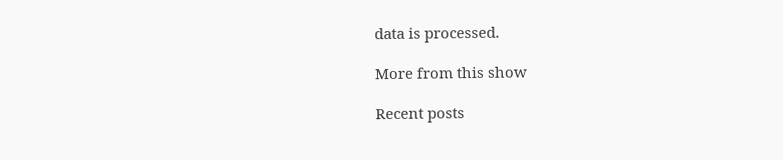data is processed.

More from this show

Recent posts